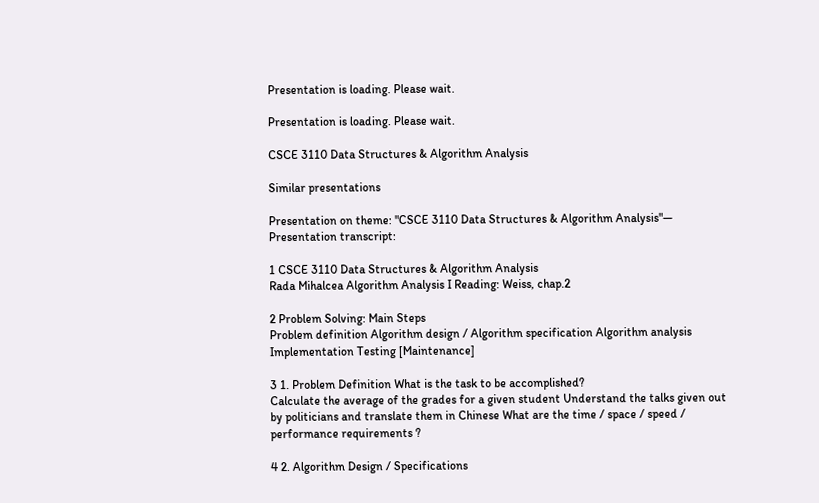Presentation is loading. Please wait.

Presentation is loading. Please wait.

CSCE 3110 Data Structures & Algorithm Analysis

Similar presentations

Presentation on theme: "CSCE 3110 Data Structures & Algorithm Analysis"— Presentation transcript:

1 CSCE 3110 Data Structures & Algorithm Analysis
Rada Mihalcea Algorithm Analysis I Reading: Weiss, chap.2

2 Problem Solving: Main Steps
Problem definition Algorithm design / Algorithm specification Algorithm analysis Implementation Testing [Maintenance]

3 1. Problem Definition What is the task to be accomplished?
Calculate the average of the grades for a given student Understand the talks given out by politicians and translate them in Chinese What are the time / space / speed / performance requirements ?

4 2. Algorithm Design / Specifications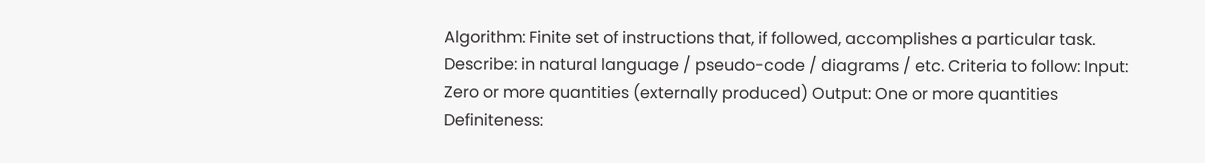Algorithm: Finite set of instructions that, if followed, accomplishes a particular task. Describe: in natural language / pseudo-code / diagrams / etc. Criteria to follow: Input: Zero or more quantities (externally produced) Output: One or more quantities Definiteness: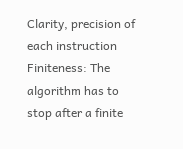Clarity, precision of each instruction Finiteness: The algorithm has to stop after a finite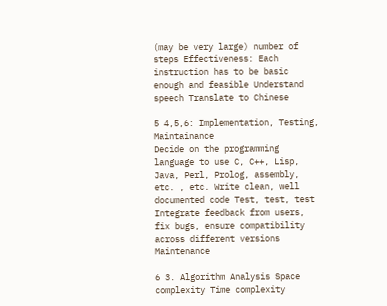(may be very large) number of steps Effectiveness: Each instruction has to be basic enough and feasible Understand speech Translate to Chinese

5 4,5,6: Implementation, Testing, Maintainance
Decide on the programming language to use C, C++, Lisp, Java, Perl, Prolog, assembly, etc. , etc. Write clean, well documented code Test, test, test Integrate feedback from users, fix bugs, ensure compatibility across different versions Maintenance

6 3. Algorithm Analysis Space complexity Time complexity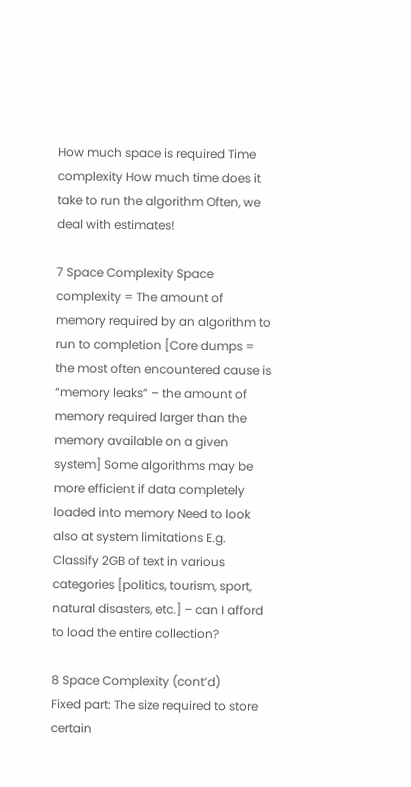How much space is required Time complexity How much time does it take to run the algorithm Often, we deal with estimates!

7 Space Complexity Space complexity = The amount of memory required by an algorithm to run to completion [Core dumps = the most often encountered cause is “memory leaks” – the amount of memory required larger than the memory available on a given system] Some algorithms may be more efficient if data completely loaded into memory Need to look also at system limitations E.g. Classify 2GB of text in various categories [politics, tourism, sport, natural disasters, etc.] – can I afford to load the entire collection?

8 Space Complexity (cont’d)
Fixed part: The size required to store certain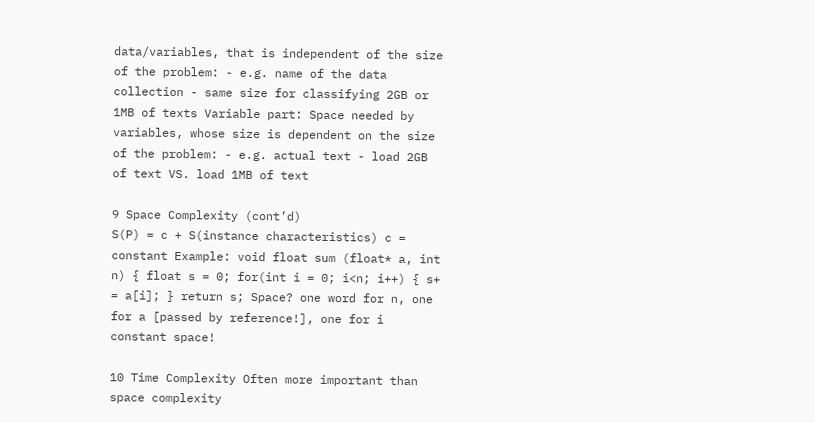data/variables, that is independent of the size of the problem: - e.g. name of the data collection - same size for classifying 2GB or 1MB of texts Variable part: Space needed by variables, whose size is dependent on the size of the problem: - e.g. actual text - load 2GB of text VS. load 1MB of text

9 Space Complexity (cont’d)
S(P) = c + S(instance characteristics) c = constant Example: void float sum (float* a, int n) { float s = 0; for(int i = 0; i<n; i++) { s+ = a[i]; } return s; Space? one word for n, one for a [passed by reference!], one for i constant space!

10 Time Complexity Often more important than space complexity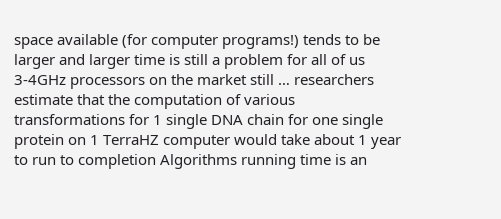space available (for computer programs!) tends to be larger and larger time is still a problem for all of us 3-4GHz processors on the market still … researchers estimate that the computation of various transformations for 1 single DNA chain for one single protein on 1 TerraHZ computer would take about 1 year to run to completion Algorithms running time is an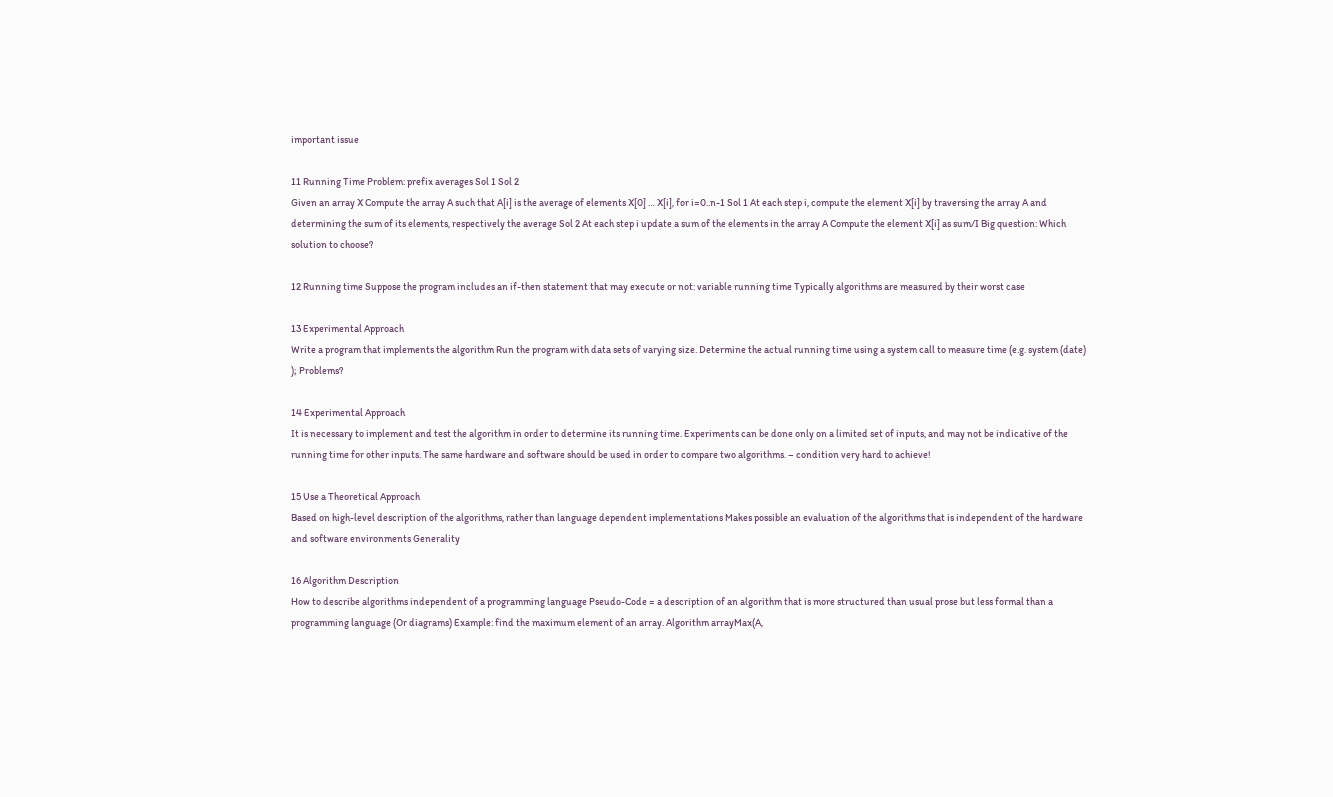important issue

11 Running Time Problem: prefix averages Sol 1 Sol 2
Given an array X Compute the array A such that A[i] is the average of elements X[0] … X[i], for i=0..n-1 Sol 1 At each step i, compute the element X[i] by traversing the array A and determining the sum of its elements, respectively the average Sol 2 At each step i update a sum of the elements in the array A Compute the element X[i] as sum/I Big question: Which solution to choose?

12 Running time Suppose the program includes an if-then statement that may execute or not: variable running time Typically algorithms are measured by their worst case

13 Experimental Approach
Write a program that implements the algorithm Run the program with data sets of varying size. Determine the actual running time using a system call to measure time (e.g. system (date) ); Problems?

14 Experimental Approach
It is necessary to implement and test the algorithm in order to determine its running time. Experiments can be done only on a limited set of inputs, and may not be indicative of the running time for other inputs. The same hardware and software should be used in order to compare two algorithms. – condition very hard to achieve!

15 Use a Theoretical Approach
Based on high-level description of the algorithms, rather than language dependent implementations Makes possible an evaluation of the algorithms that is independent of the hardware and software environments Generality

16 Algorithm Description
How to describe algorithms independent of a programming language Pseudo-Code = a description of an algorithm that is more structured than usual prose but less formal than a programming language (Or diagrams) Example: find the maximum element of an array. Algorithm arrayMax(A,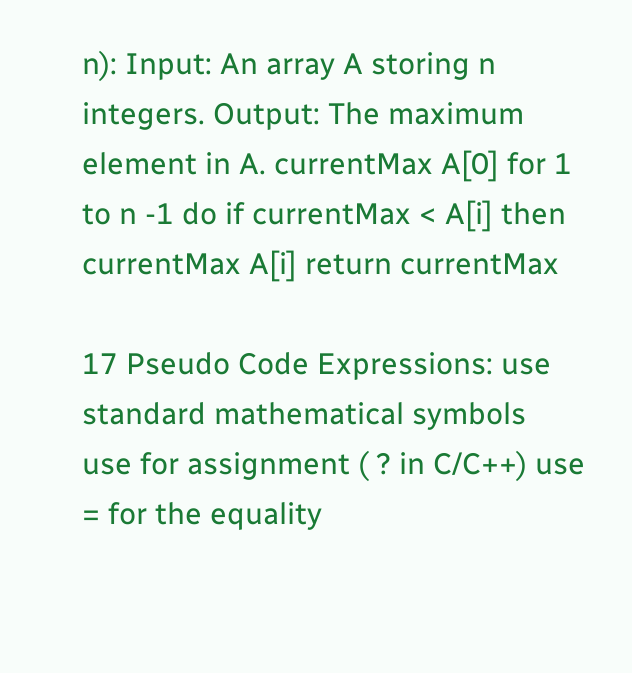n): Input: An array A storing n integers. Output: The maximum element in A. currentMax A[0] for 1 to n -1 do if currentMax < A[i] then currentMax A[i] return currentMax

17 Pseudo Code Expressions: use standard mathematical symbols
use for assignment ( ? in C/C++) use = for the equality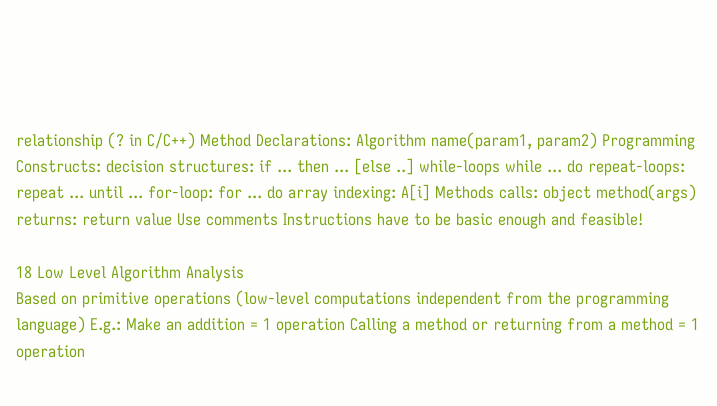relationship (? in C/C++) Method Declarations: Algorithm name(param1, param2) Programming Constructs: decision structures: if ... then ... [else ..] while-loops while ... do repeat-loops: repeat ... until ... for-loop: for ... do array indexing: A[i] Methods calls: object method(args) returns: return value Use comments Instructions have to be basic enough and feasible!

18 Low Level Algorithm Analysis
Based on primitive operations (low-level computations independent from the programming language) E.g.: Make an addition = 1 operation Calling a method or returning from a method = 1 operation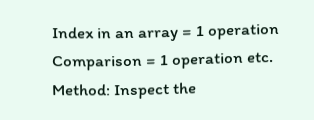Index in an array = 1 operation Comparison = 1 operation etc. Method: Inspect the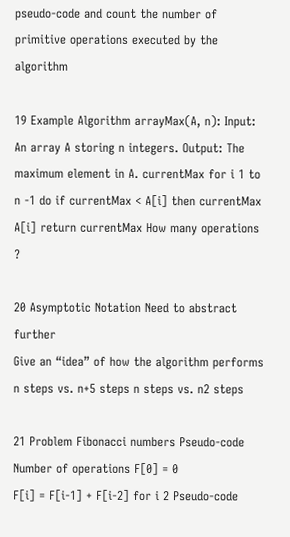pseudo-code and count the number of primitive operations executed by the algorithm

19 Example Algorithm arrayMax(A, n): Input: An array A storing n integers. Output: The maximum element in A. currentMax for i 1 to n -1 do if currentMax < A[i] then currentMax A[i] return currentMax How many operations ?

20 Asymptotic Notation Need to abstract further
Give an “idea” of how the algorithm performs n steps vs. n+5 steps n steps vs. n2 steps

21 Problem Fibonacci numbers Pseudo-code Number of operations F[0] = 0
F[i] = F[i-1] + F[i-2] for i 2 Pseudo-code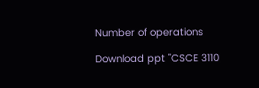Number of operations

Download ppt "CSCE 3110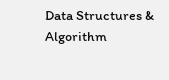Data Structures & Algorithm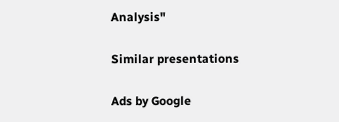Analysis"

Similar presentations

Ads by Google